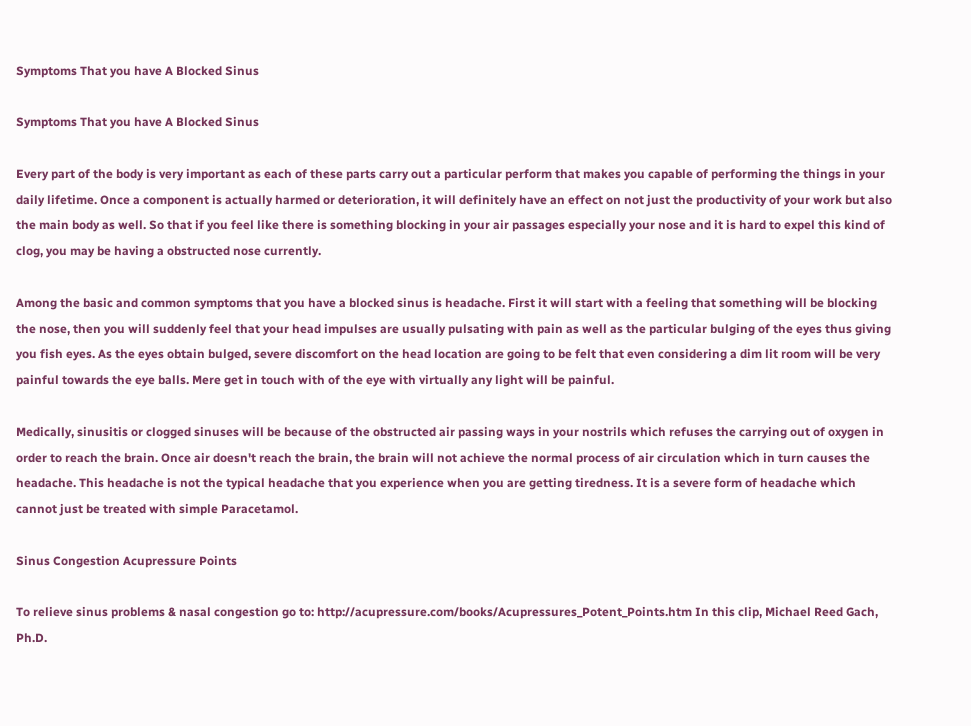Symptoms That you have A Blocked Sinus

Symptoms That you have A Blocked Sinus

Every part of the body is very important as each of these parts carry out a particular perform that makes you capable of performing the things in your daily lifetime. Once a component is actually harmed or deterioration, it will definitely have an effect on not just the productivity of your work but also the main body as well. So that if you feel like there is something blocking in your air passages especially your nose and it is hard to expel this kind of clog, you may be having a obstructed nose currently.

Among the basic and common symptoms that you have a blocked sinus is headache. First it will start with a feeling that something will be blocking the nose, then you will suddenly feel that your head impulses are usually pulsating with pain as well as the particular bulging of the eyes thus giving you fish eyes. As the eyes obtain bulged, severe discomfort on the head location are going to be felt that even considering a dim lit room will be very painful towards the eye balls. Mere get in touch with of the eye with virtually any light will be painful.

Medically, sinusitis or clogged sinuses will be because of the obstructed air passing ways in your nostrils which refuses the carrying out of oxygen in order to reach the brain. Once air doesn't reach the brain, the brain will not achieve the normal process of air circulation which in turn causes the headache. This headache is not the typical headache that you experience when you are getting tiredness. It is a severe form of headache which cannot just be treated with simple Paracetamol.

Sinus Congestion Acupressure Points

To relieve sinus problems & nasal congestion go to: http://acupressure.com/books/Acupressures_Potent_Points.htm In this clip, Michael Reed Gach, Ph.D.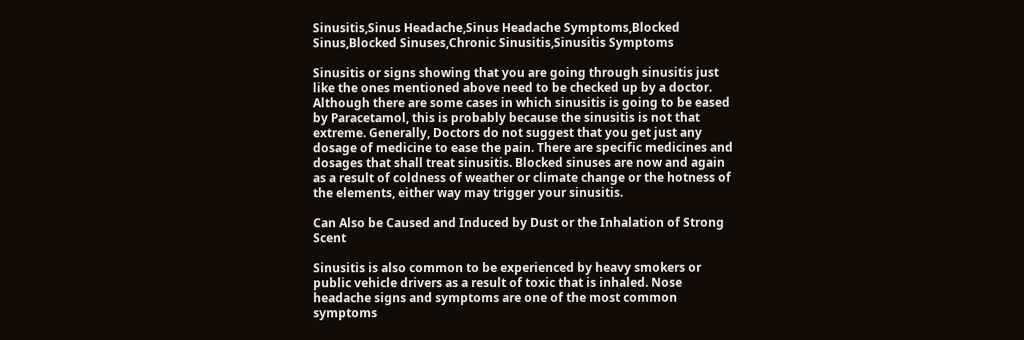Sinusitis,Sinus Headache,Sinus Headache Symptoms,Blocked Sinus,Blocked Sinuses,Chronic Sinusitis,Sinusitis Symptoms

Sinusitis or signs showing that you are going through sinusitis just like the ones mentioned above need to be checked up by a doctor. Although there are some cases in which sinusitis is going to be eased by Paracetamol, this is probably because the sinusitis is not that extreme. Generally, Doctors do not suggest that you get just any dosage of medicine to ease the pain. There are specific medicines and dosages that shall treat sinusitis. Blocked sinuses are now and again as a result of coldness of weather or climate change or the hotness of the elements, either way may trigger your sinusitis.

Can Also be Caused and Induced by Dust or the Inhalation of Strong Scent

Sinusitis is also common to be experienced by heavy smokers or public vehicle drivers as a result of toxic that is inhaled. Nose headache signs and symptoms are one of the most common symptoms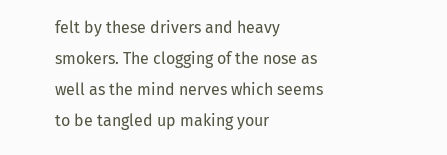felt by these drivers and heavy smokers. The clogging of the nose as well as the mind nerves which seems to be tangled up making your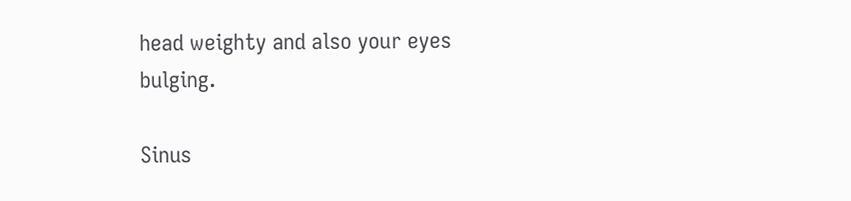head weighty and also your eyes bulging.

Sinus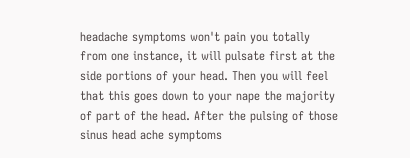headache symptoms won't pain you totally from one instance, it will pulsate first at the side portions of your head. Then you will feel that this goes down to your nape the majority of part of the head. After the pulsing of those sinus head ache symptoms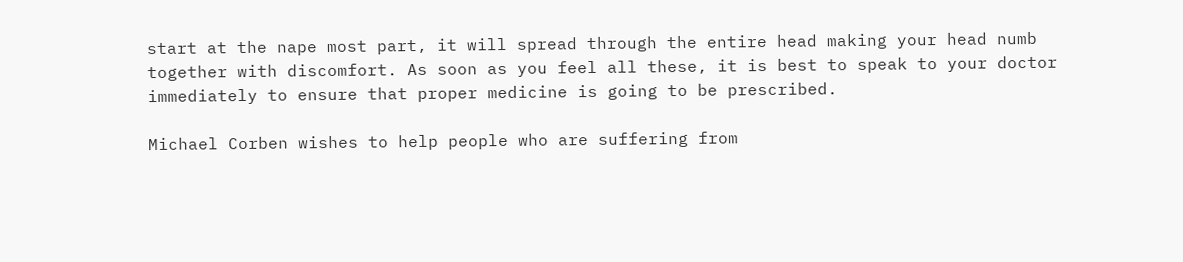start at the nape most part, it will spread through the entire head making your head numb together with discomfort. As soon as you feel all these, it is best to speak to your doctor immediately to ensure that proper medicine is going to be prescribed.

Michael Corben wishes to help people who are suffering from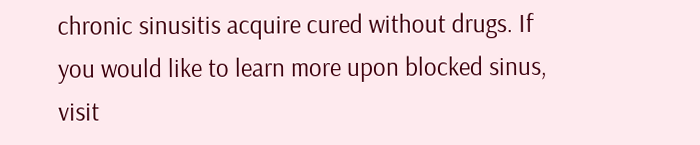chronic sinusitis acquire cured without drugs. If you would like to learn more upon blocked sinus, visit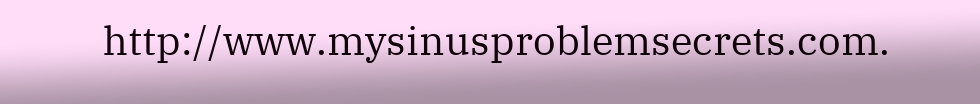http://www.mysinusproblemsecrets.com.